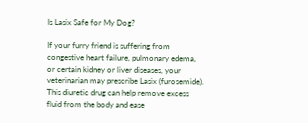Is Lasix Safe for My Dog?

If your furry friend is suffering from congestive heart failure, pulmonary edema, or certain kidney or liver diseases, your veterinarian may prescribe Lasix (furosemide). This diuretic drug can help remove excess fluid from the body and ease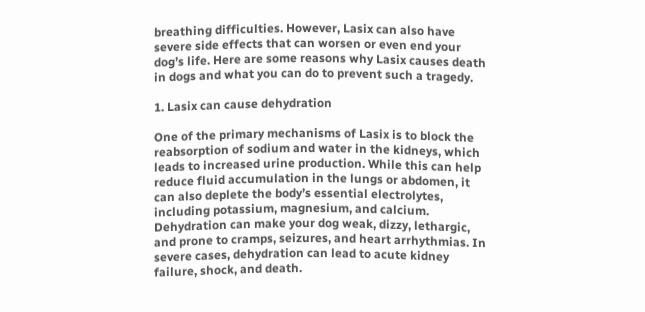breathing difficulties. However, Lasix can also have severe side effects that can worsen or even end your dog’s life. Here are some reasons why Lasix causes death in dogs and what you can do to prevent such a tragedy.

1. Lasix can cause dehydration

One of the primary mechanisms of Lasix is to block the reabsorption of sodium and water in the kidneys, which leads to increased urine production. While this can help reduce fluid accumulation in the lungs or abdomen, it can also deplete the body’s essential electrolytes, including potassium, magnesium, and calcium. Dehydration can make your dog weak, dizzy, lethargic, and prone to cramps, seizures, and heart arrhythmias. In severe cases, dehydration can lead to acute kidney failure, shock, and death.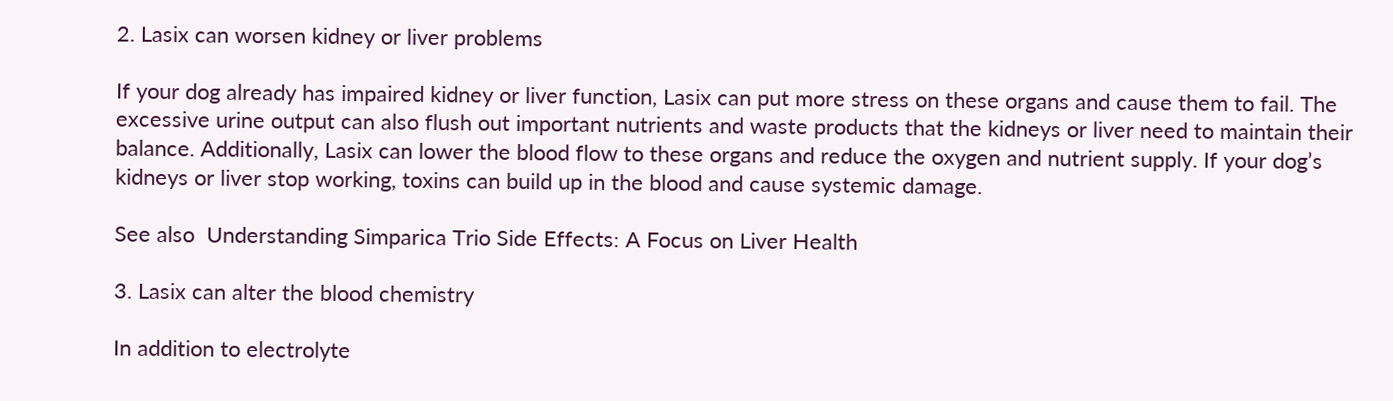2. Lasix can worsen kidney or liver problems

If your dog already has impaired kidney or liver function, Lasix can put more stress on these organs and cause them to fail. The excessive urine output can also flush out important nutrients and waste products that the kidneys or liver need to maintain their balance. Additionally, Lasix can lower the blood flow to these organs and reduce the oxygen and nutrient supply. If your dog’s kidneys or liver stop working, toxins can build up in the blood and cause systemic damage.

See also  Understanding Simparica Trio Side Effects: A Focus on Liver Health

3. Lasix can alter the blood chemistry

In addition to electrolyte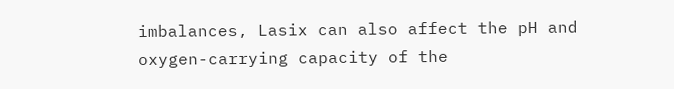imbalances, Lasix can also affect the pH and oxygen-carrying capacity of the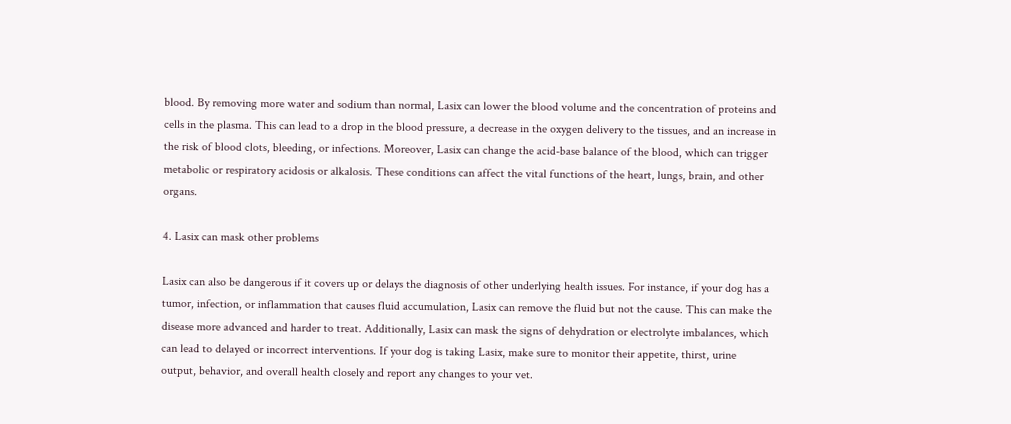blood. By removing more water and sodium than normal, Lasix can lower the blood volume and the concentration of proteins and cells in the plasma. This can lead to a drop in the blood pressure, a decrease in the oxygen delivery to the tissues, and an increase in the risk of blood clots, bleeding, or infections. Moreover, Lasix can change the acid-base balance of the blood, which can trigger metabolic or respiratory acidosis or alkalosis. These conditions can affect the vital functions of the heart, lungs, brain, and other organs.

4. Lasix can mask other problems

Lasix can also be dangerous if it covers up or delays the diagnosis of other underlying health issues. For instance, if your dog has a tumor, infection, or inflammation that causes fluid accumulation, Lasix can remove the fluid but not the cause. This can make the disease more advanced and harder to treat. Additionally, Lasix can mask the signs of dehydration or electrolyte imbalances, which can lead to delayed or incorrect interventions. If your dog is taking Lasix, make sure to monitor their appetite, thirst, urine output, behavior, and overall health closely and report any changes to your vet.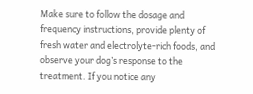Make sure to follow the dosage and frequency instructions, provide plenty of fresh water and electrolyte-rich foods, and observe your dog’s response to the treatment. If you notice any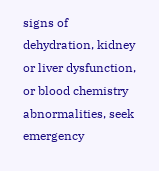signs of dehydration, kidney or liver dysfunction, or blood chemistry abnormalities, seek emergency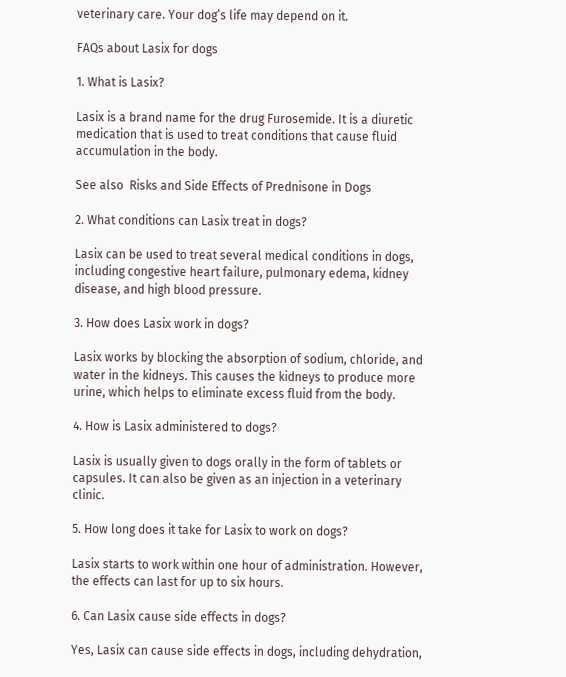veterinary care. Your dog’s life may depend on it.

FAQs about Lasix for dogs

1. What is Lasix?

Lasix is a brand name for the drug Furosemide. It is a diuretic medication that is used to treat conditions that cause fluid accumulation in the body.

See also  Risks and Side Effects of Prednisone in Dogs

2. What conditions can Lasix treat in dogs?

Lasix can be used to treat several medical conditions in dogs, including congestive heart failure, pulmonary edema, kidney disease, and high blood pressure.

3. How does Lasix work in dogs?

Lasix works by blocking the absorption of sodium, chloride, and water in the kidneys. This causes the kidneys to produce more urine, which helps to eliminate excess fluid from the body.

4. How is Lasix administered to dogs?

Lasix is usually given to dogs orally in the form of tablets or capsules. It can also be given as an injection in a veterinary clinic.

5. How long does it take for Lasix to work on dogs?

Lasix starts to work within one hour of administration. However, the effects can last for up to six hours.

6. Can Lasix cause side effects in dogs?

Yes, Lasix can cause side effects in dogs, including dehydration,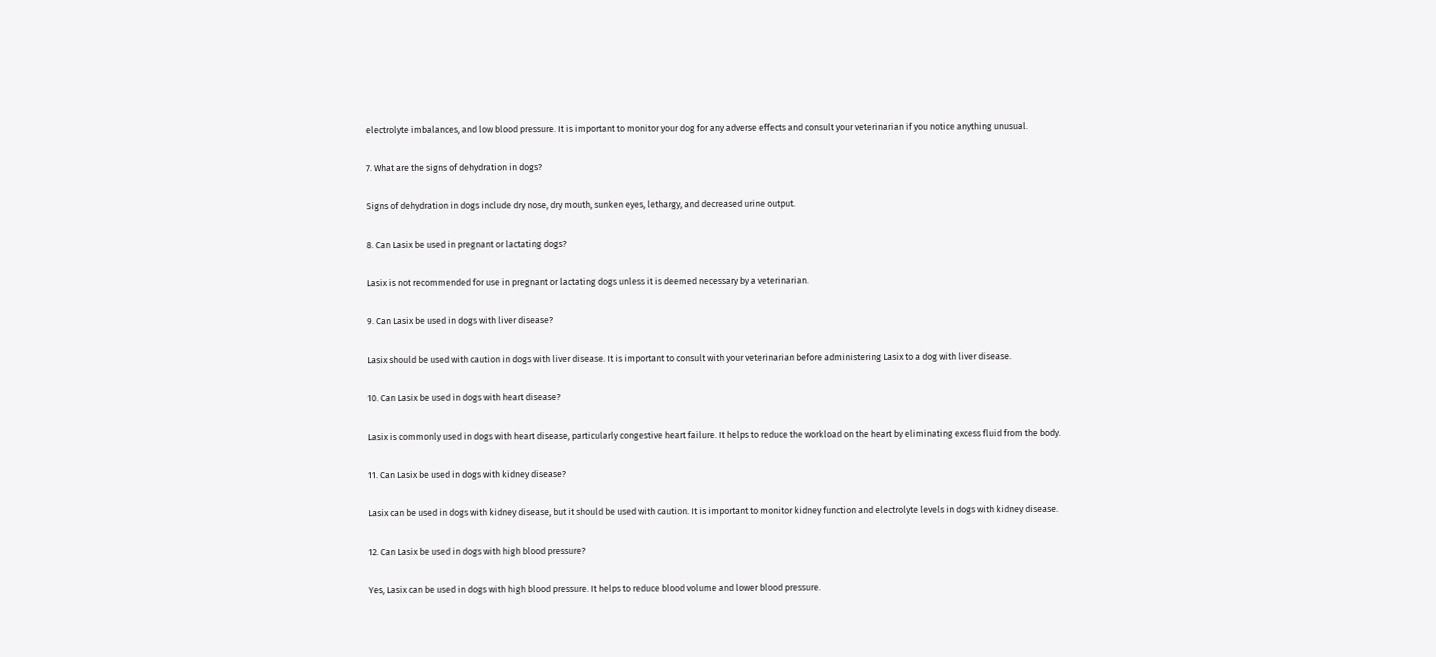electrolyte imbalances, and low blood pressure. It is important to monitor your dog for any adverse effects and consult your veterinarian if you notice anything unusual.

7. What are the signs of dehydration in dogs?

Signs of dehydration in dogs include dry nose, dry mouth, sunken eyes, lethargy, and decreased urine output.

8. Can Lasix be used in pregnant or lactating dogs?

Lasix is not recommended for use in pregnant or lactating dogs unless it is deemed necessary by a veterinarian.

9. Can Lasix be used in dogs with liver disease?

Lasix should be used with caution in dogs with liver disease. It is important to consult with your veterinarian before administering Lasix to a dog with liver disease.

10. Can Lasix be used in dogs with heart disease?

Lasix is commonly used in dogs with heart disease, particularly congestive heart failure. It helps to reduce the workload on the heart by eliminating excess fluid from the body.

11. Can Lasix be used in dogs with kidney disease?

Lasix can be used in dogs with kidney disease, but it should be used with caution. It is important to monitor kidney function and electrolyte levels in dogs with kidney disease.

12. Can Lasix be used in dogs with high blood pressure?

Yes, Lasix can be used in dogs with high blood pressure. It helps to reduce blood volume and lower blood pressure.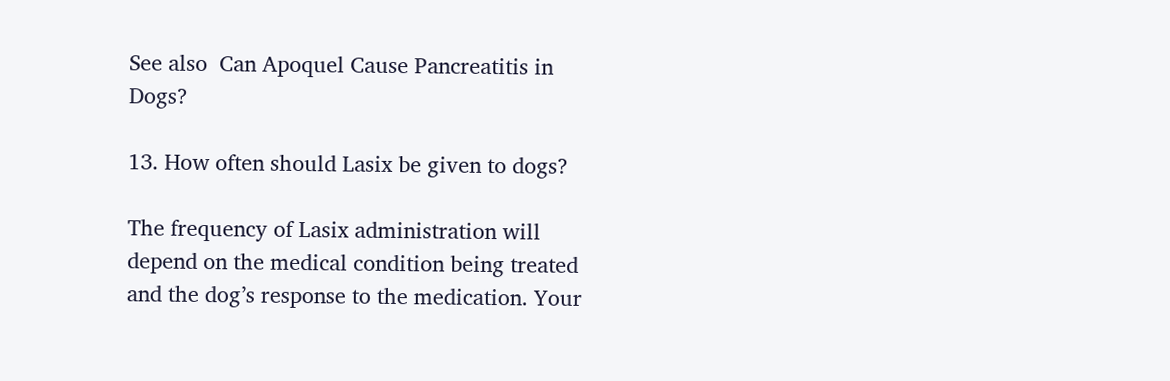See also  Can Apoquel Cause Pancreatitis in Dogs?

13. How often should Lasix be given to dogs?

The frequency of Lasix administration will depend on the medical condition being treated and the dog’s response to the medication. Your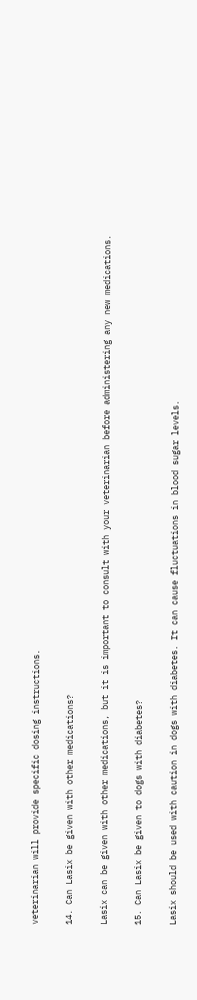veterinarian will provide specific dosing instructions.

14. Can Lasix be given with other medications?

Lasix can be given with other medications, but it is important to consult with your veterinarian before administering any new medications.

15. Can Lasix be given to dogs with diabetes?

Lasix should be used with caution in dogs with diabetes. It can cause fluctuations in blood sugar levels.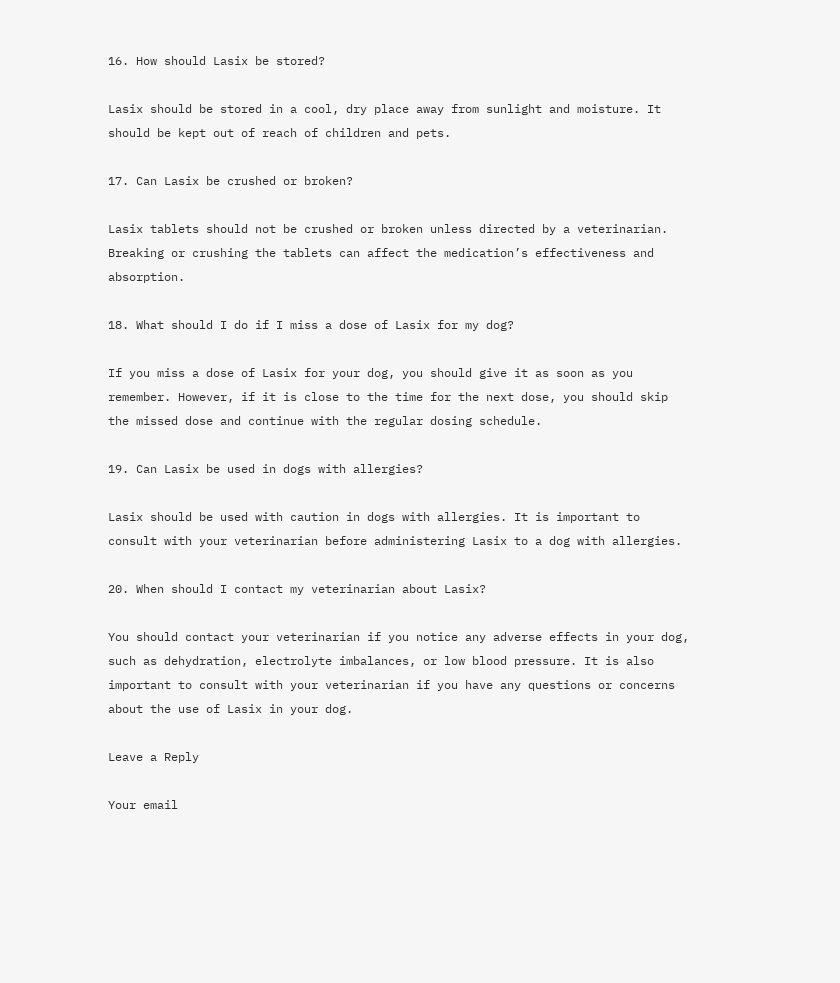16. How should Lasix be stored?

Lasix should be stored in a cool, dry place away from sunlight and moisture. It should be kept out of reach of children and pets.

17. Can Lasix be crushed or broken?

Lasix tablets should not be crushed or broken unless directed by a veterinarian. Breaking or crushing the tablets can affect the medication’s effectiveness and absorption.

18. What should I do if I miss a dose of Lasix for my dog?

If you miss a dose of Lasix for your dog, you should give it as soon as you remember. However, if it is close to the time for the next dose, you should skip the missed dose and continue with the regular dosing schedule.

19. Can Lasix be used in dogs with allergies?

Lasix should be used with caution in dogs with allergies. It is important to consult with your veterinarian before administering Lasix to a dog with allergies.

20. When should I contact my veterinarian about Lasix?

You should contact your veterinarian if you notice any adverse effects in your dog, such as dehydration, electrolyte imbalances, or low blood pressure. It is also important to consult with your veterinarian if you have any questions or concerns about the use of Lasix in your dog.

Leave a Reply

Your email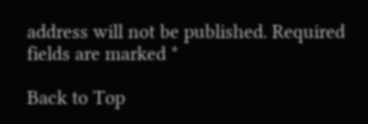address will not be published. Required fields are marked *

Back to Top